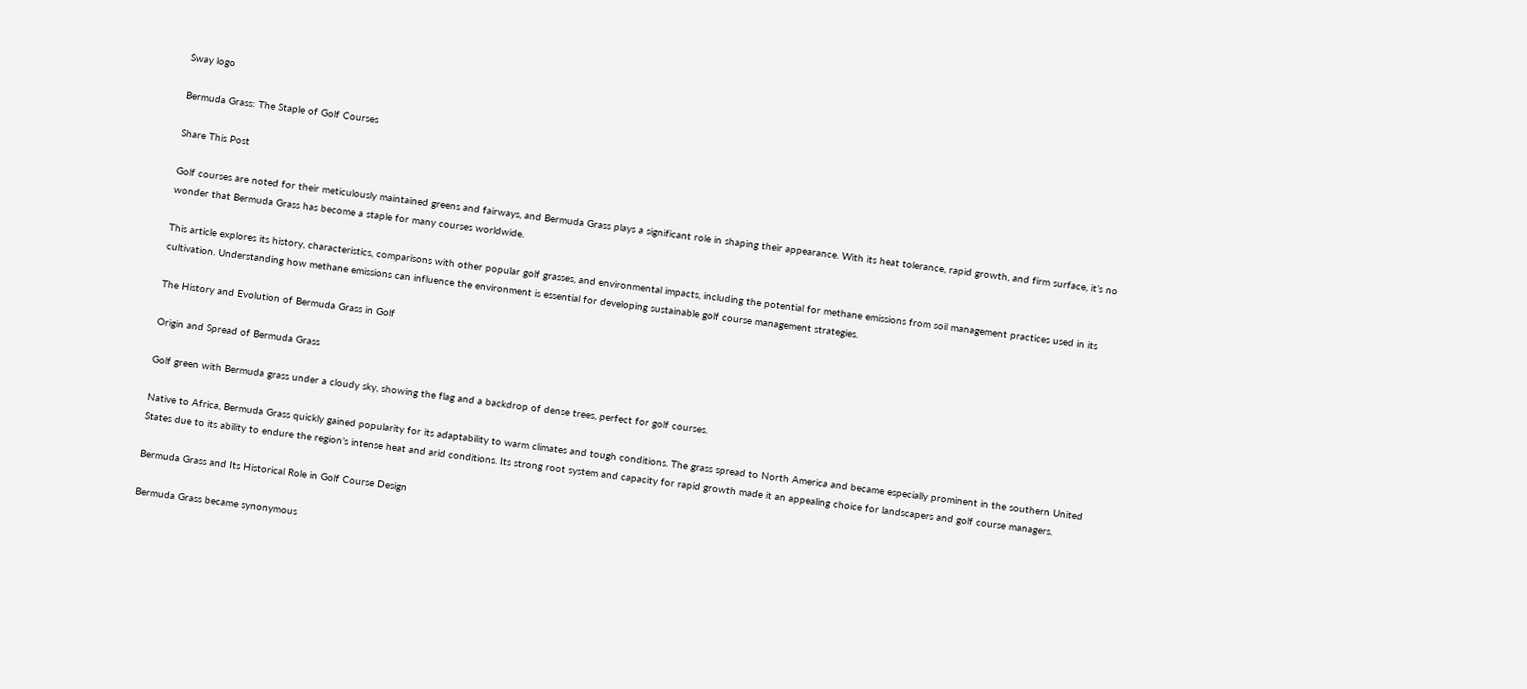Sway logo

Bermuda Grass: The Staple of Golf Courses

Share This Post

Golf courses are noted for their meticulously maintained greens and fairways, and Bermuda Grass plays a significant role in shaping their appearance. With its heat tolerance, rapid growth, and firm surface, it’s no wonder that Bermuda Grass has become a staple for many courses worldwide.

This article explores its history, characteristics, comparisons with other popular golf grasses, and environmental impacts, including the potential for methane emissions from soil management practices used in its cultivation. Understanding how methane emissions can influence the environment is essential for developing sustainable golf course management strategies.

The History and Evolution of Bermuda Grass in Golf

Origin and Spread of Bermuda Grass

Golf green with Bermuda grass under a cloudy sky, showing the flag and a backdrop of dense trees, perfect for golf courses.

Native to Africa, Bermuda Grass quickly gained popularity for its adaptability to warm climates and tough conditions. The grass spread to North America and became especially prominent in the southern United States due to its ability to endure the region’s intense heat and arid conditions. Its strong root system and capacity for rapid growth made it an appealing choice for landscapers and golf course managers.

Bermuda Grass and Its Historical Role in Golf Course Design

Bermuda Grass became synonymous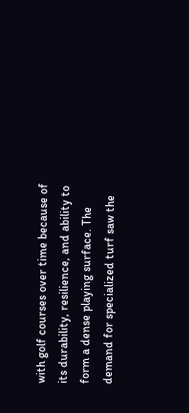with golf courses over time because of its durability, resilience, and ability to form a dense playing surface. The demand for specialized turf saw the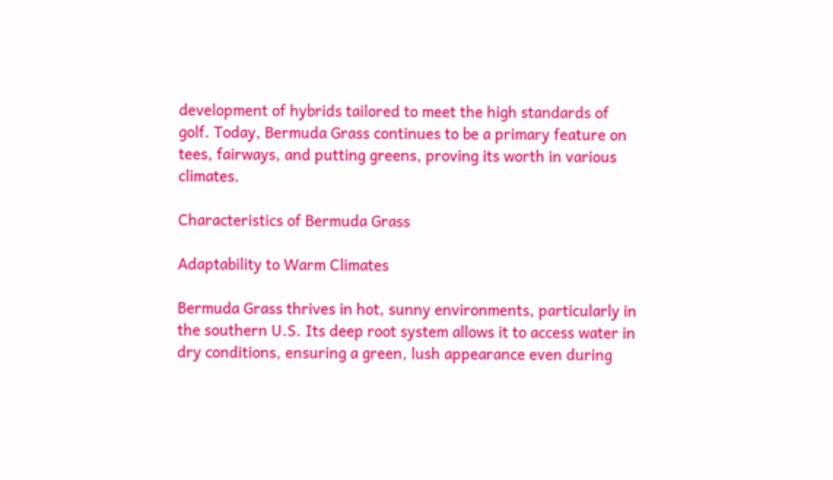development of hybrids tailored to meet the high standards of golf. Today, Bermuda Grass continues to be a primary feature on tees, fairways, and putting greens, proving its worth in various climates.

Characteristics of Bermuda Grass

Adaptability to Warm Climates

Bermuda Grass thrives in hot, sunny environments, particularly in the southern U.S. Its deep root system allows it to access water in dry conditions, ensuring a green, lush appearance even during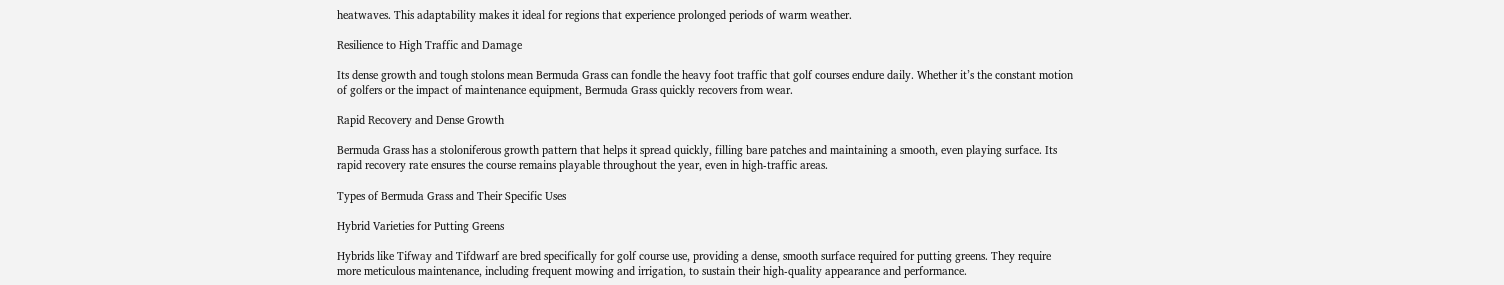heatwaves. This adaptability makes it ideal for regions that experience prolonged periods of warm weather.

Resilience to High Traffic and Damage

Its dense growth and tough stolons mean Bermuda Grass can fondle the heavy foot traffic that golf courses endure daily. Whether it’s the constant motion of golfers or the impact of maintenance equipment, Bermuda Grass quickly recovers from wear.

Rapid Recovery and Dense Growth

Bermuda Grass has a stoloniferous growth pattern that helps it spread quickly, filling bare patches and maintaining a smooth, even playing surface. Its rapid recovery rate ensures the course remains playable throughout the year, even in high-traffic areas.

Types of Bermuda Grass and Their Specific Uses

Hybrid Varieties for Putting Greens

Hybrids like Tifway and Tifdwarf are bred specifically for golf course use, providing a dense, smooth surface required for putting greens. They require more meticulous maintenance, including frequent mowing and irrigation, to sustain their high-quality appearance and performance.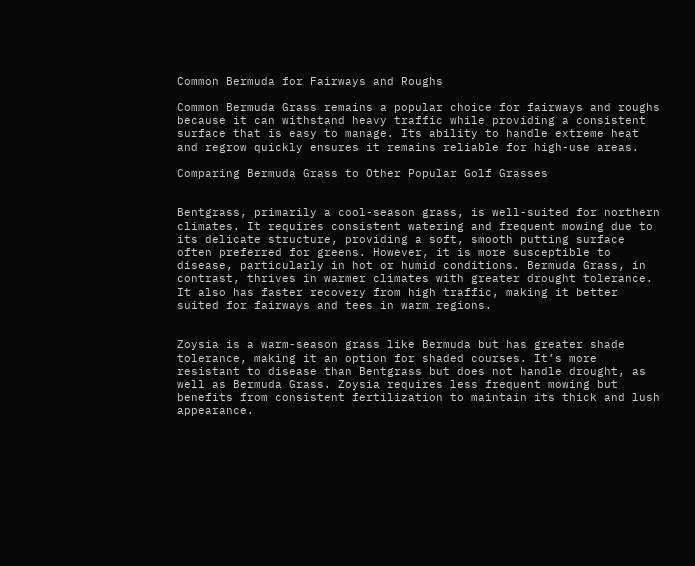Common Bermuda for Fairways and Roughs

Common Bermuda Grass remains a popular choice for fairways and roughs because it can withstand heavy traffic while providing a consistent surface that is easy to manage. Its ability to handle extreme heat and regrow quickly ensures it remains reliable for high-use areas.

Comparing Bermuda Grass to Other Popular Golf Grasses


Bentgrass, primarily a cool-season grass, is well-suited for northern climates. It requires consistent watering and frequent mowing due to its delicate structure, providing a soft, smooth putting surface often preferred for greens. However, it is more susceptible to disease, particularly in hot or humid conditions. Bermuda Grass, in contrast, thrives in warmer climates with greater drought tolerance. It also has faster recovery from high traffic, making it better suited for fairways and tees in warm regions.


Zoysia is a warm-season grass like Bermuda but has greater shade tolerance, making it an option for shaded courses. It’s more resistant to disease than Bentgrass but does not handle drought, as well as Bermuda Grass. Zoysia requires less frequent mowing but benefits from consistent fertilization to maintain its thick and lush appearance.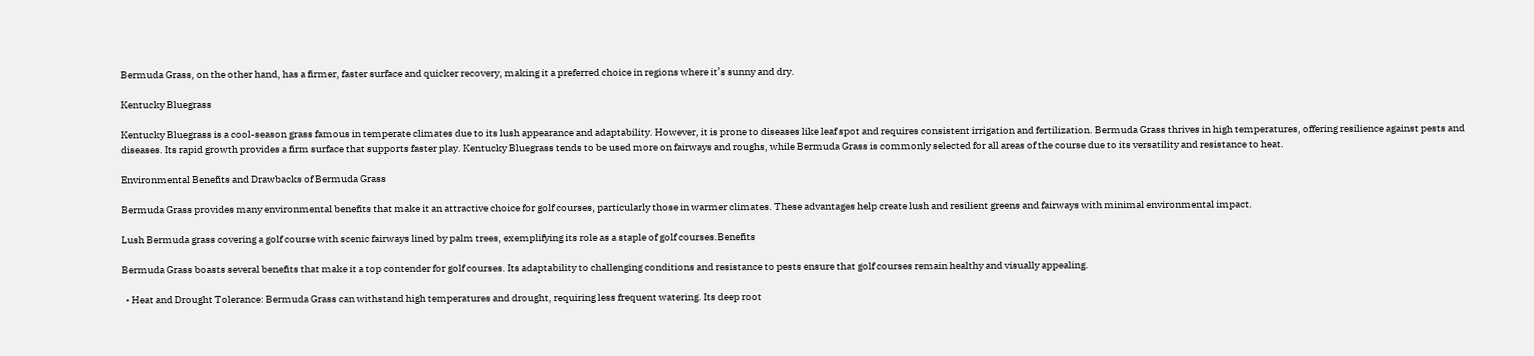Bermuda Grass, on the other hand, has a firmer, faster surface and quicker recovery, making it a preferred choice in regions where it’s sunny and dry.

Kentucky Bluegrass

Kentucky Bluegrass is a cool-season grass famous in temperate climates due to its lush appearance and adaptability. However, it is prone to diseases like leaf spot and requires consistent irrigation and fertilization. Bermuda Grass thrives in high temperatures, offering resilience against pests and diseases. Its rapid growth provides a firm surface that supports faster play. Kentucky Bluegrass tends to be used more on fairways and roughs, while Bermuda Grass is commonly selected for all areas of the course due to its versatility and resistance to heat.

Environmental Benefits and Drawbacks of Bermuda Grass

Bermuda Grass provides many environmental benefits that make it an attractive choice for golf courses, particularly those in warmer climates. These advantages help create lush and resilient greens and fairways with minimal environmental impact.

Lush Bermuda grass covering a golf course with scenic fairways lined by palm trees, exemplifying its role as a staple of golf courses.Benefits

Bermuda Grass boasts several benefits that make it a top contender for golf courses. Its adaptability to challenging conditions and resistance to pests ensure that golf courses remain healthy and visually appealing.

  • Heat and Drought Tolerance: Bermuda Grass can withstand high temperatures and drought, requiring less frequent watering. Its deep root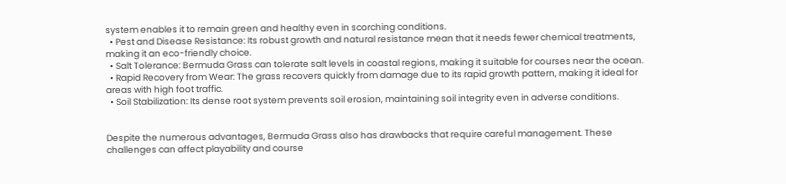system enables it to remain green and healthy even in scorching conditions.
  • Pest and Disease Resistance: Its robust growth and natural resistance mean that it needs fewer chemical treatments, making it an eco-friendly choice.
  • Salt Tolerance: Bermuda Grass can tolerate salt levels in coastal regions, making it suitable for courses near the ocean.
  • Rapid Recovery from Wear: The grass recovers quickly from damage due to its rapid growth pattern, making it ideal for areas with high foot traffic.
  • Soil Stabilization: Its dense root system prevents soil erosion, maintaining soil integrity even in adverse conditions.


Despite the numerous advantages, Bermuda Grass also has drawbacks that require careful management. These challenges can affect playability and course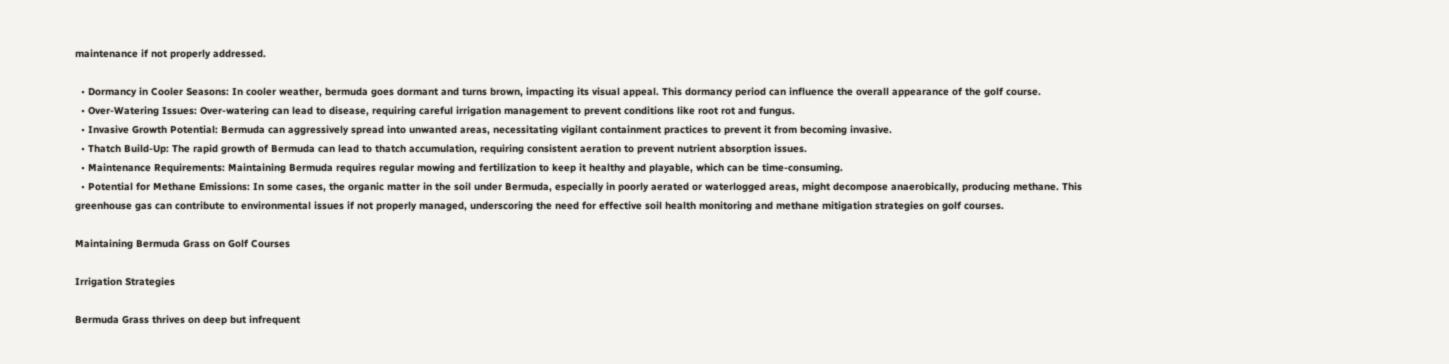maintenance if not properly addressed.

  • Dormancy in Cooler Seasons: In cooler weather, bermuda goes dormant and turns brown, impacting its visual appeal. This dormancy period can influence the overall appearance of the golf course.
  • Over-Watering Issues: Over-watering can lead to disease, requiring careful irrigation management to prevent conditions like root rot and fungus.
  • Invasive Growth Potential: Bermuda can aggressively spread into unwanted areas, necessitating vigilant containment practices to prevent it from becoming invasive.
  • Thatch Build-Up: The rapid growth of Bermuda can lead to thatch accumulation, requiring consistent aeration to prevent nutrient absorption issues.
  • Maintenance Requirements: Maintaining Bermuda requires regular mowing and fertilization to keep it healthy and playable, which can be time-consuming.
  • Potential for Methane Emissions: In some cases, the organic matter in the soil under Bermuda, especially in poorly aerated or waterlogged areas, might decompose anaerobically, producing methane. This greenhouse gas can contribute to environmental issues if not properly managed, underscoring the need for effective soil health monitoring and methane mitigation strategies on golf courses.

Maintaining Bermuda Grass on Golf Courses

Irrigation Strategies

Bermuda Grass thrives on deep but infrequent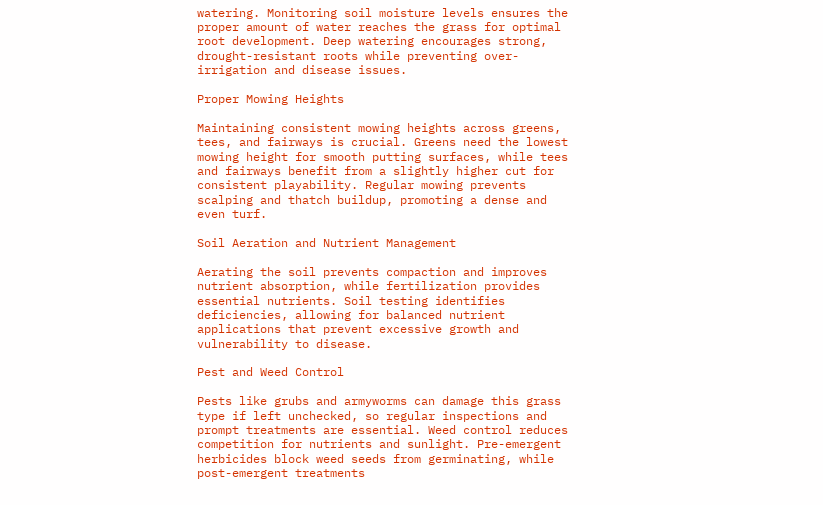watering. Monitoring soil moisture levels ensures the proper amount of water reaches the grass for optimal root development. Deep watering encourages strong, drought-resistant roots while preventing over-irrigation and disease issues.

Proper Mowing Heights

Maintaining consistent mowing heights across greens, tees, and fairways is crucial. Greens need the lowest mowing height for smooth putting surfaces, while tees and fairways benefit from a slightly higher cut for consistent playability. Regular mowing prevents scalping and thatch buildup, promoting a dense and even turf.

Soil Aeration and Nutrient Management

Aerating the soil prevents compaction and improves nutrient absorption, while fertilization provides essential nutrients. Soil testing identifies deficiencies, allowing for balanced nutrient applications that prevent excessive growth and vulnerability to disease.

Pest and Weed Control

Pests like grubs and armyworms can damage this grass type if left unchecked, so regular inspections and prompt treatments are essential. Weed control reduces competition for nutrients and sunlight. Pre-emergent herbicides block weed seeds from germinating, while post-emergent treatments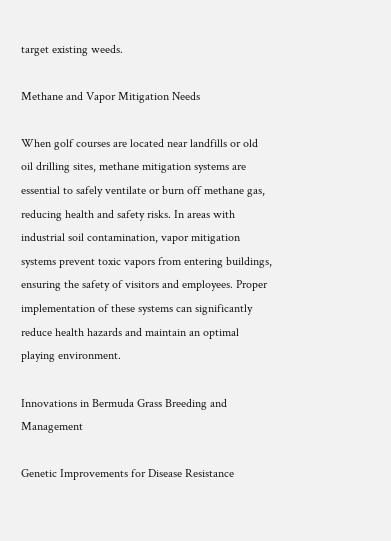target existing weeds.

Methane and Vapor Mitigation Needs

When golf courses are located near landfills or old oil drilling sites, methane mitigation systems are essential to safely ventilate or burn off methane gas, reducing health and safety risks. In areas with industrial soil contamination, vapor mitigation systems prevent toxic vapors from entering buildings, ensuring the safety of visitors and employees. Proper implementation of these systems can significantly reduce health hazards and maintain an optimal playing environment.

Innovations in Bermuda Grass Breeding and Management

Genetic Improvements for Disease Resistance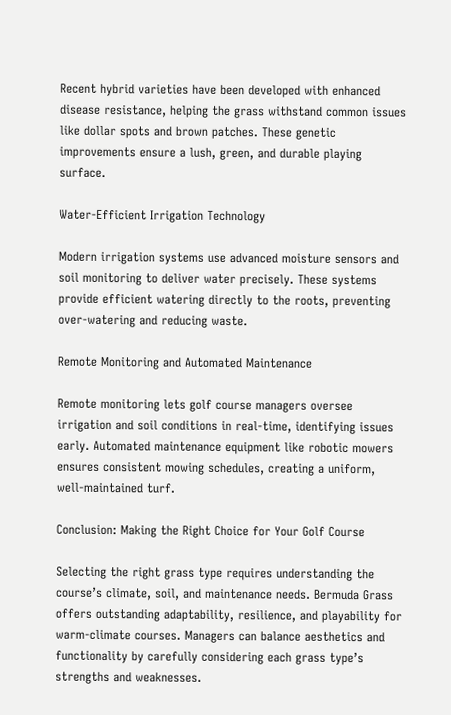Recent hybrid varieties have been developed with enhanced disease resistance, helping the grass withstand common issues like dollar spots and brown patches. These genetic improvements ensure a lush, green, and durable playing surface.

Water-Efficient Irrigation Technology

Modern irrigation systems use advanced moisture sensors and soil monitoring to deliver water precisely. These systems provide efficient watering directly to the roots, preventing over-watering and reducing waste.

Remote Monitoring and Automated Maintenance

Remote monitoring lets golf course managers oversee irrigation and soil conditions in real-time, identifying issues early. Automated maintenance equipment like robotic mowers ensures consistent mowing schedules, creating a uniform, well-maintained turf.

Conclusion: Making the Right Choice for Your Golf Course

Selecting the right grass type requires understanding the course’s climate, soil, and maintenance needs. Bermuda Grass offers outstanding adaptability, resilience, and playability for warm-climate courses. Managers can balance aesthetics and functionality by carefully considering each grass type’s strengths and weaknesses.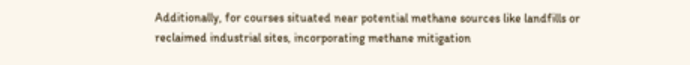Additionally, for courses situated near potential methane sources like landfills or reclaimed industrial sites, incorporating methane mitigation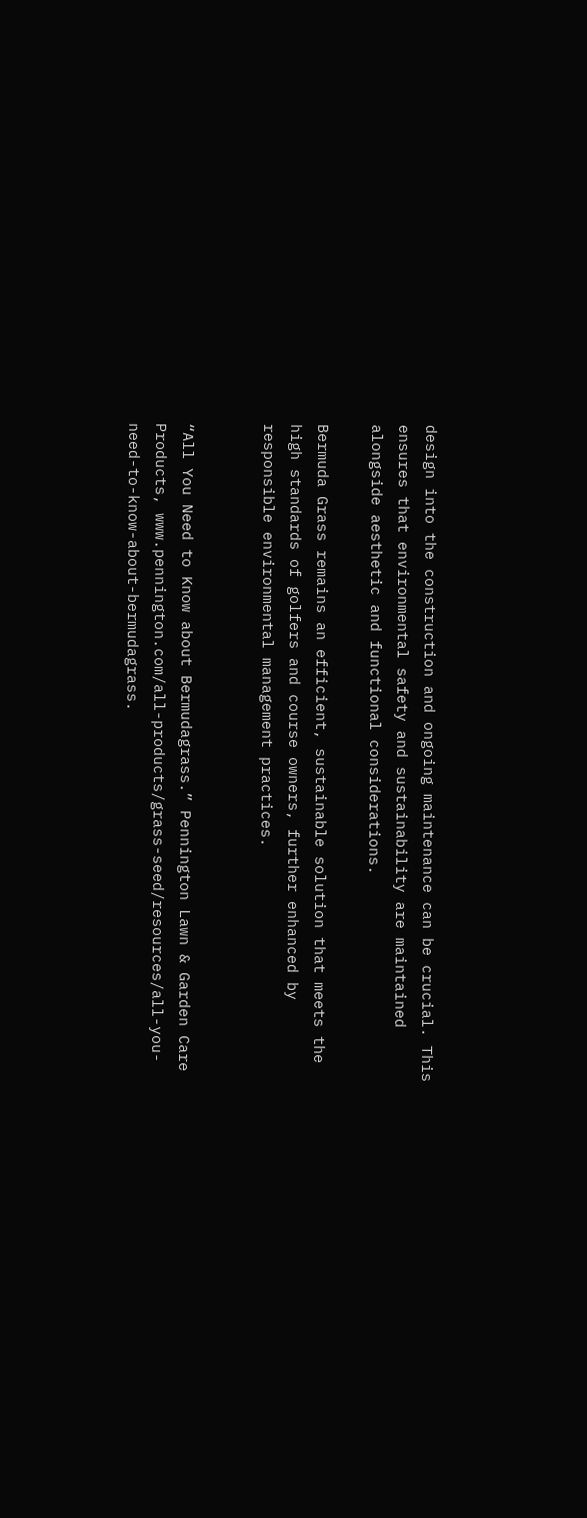design into the construction and ongoing maintenance can be crucial. This ensures that environmental safety and sustainability are maintained alongside aesthetic and functional considerations.

Bermuda Grass remains an efficient, sustainable solution that meets the high standards of golfers and course owners, further enhanced by responsible environmental management practices.


“All You Need to Know about Bermudagrass.” Pennington Lawn & Garden Care Products, www.pennington.com/all-products/grass-seed/resources/all-you-need-to-know-about-bermudagrass.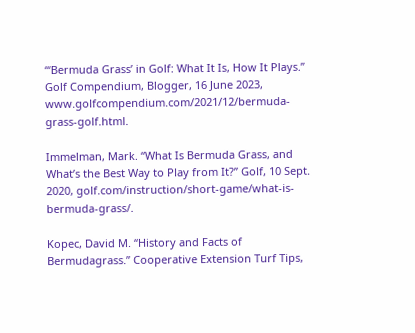“‘Bermuda Grass’ in Golf: What It Is, How It Plays.” Golf Compendium, Blogger, 16 June 2023, www.golfcompendium.com/2021/12/bermuda-grass-golf.html.

Immelman, Mark. “What Is Bermuda Grass, and What’s the Best Way to Play from It?” Golf, 10 Sept. 2020, golf.com/instruction/short-game/what-is-bermuda-grass/.

Kopec, David M. “History and Facts of Bermudagrass.” Cooperative Extension Turf Tips,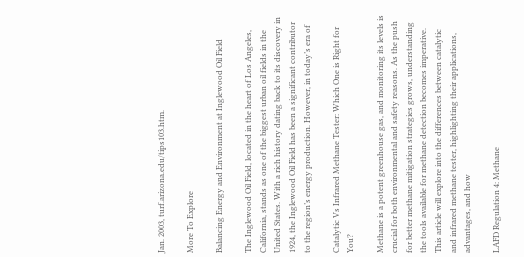Jan. 2003, turf.arizona.edu/tips103.htm.

More To Explore

Balancing Energy and Environment at Inglewood Oil Field

The Inglewood Oil Field, located in the heart of Los Angeles, California, stands as one of the biggest urban oil fields in the United States. With a rich history dating back to its discovery in 1924, the Inglewood Oil Field has been a significant contributor to the region’s energy production. However, in today’s era of

Catalytic Vs Infrared Methane Tester: Which One is Right for You?

Methane is a potent greenhouse gas, and monitoring its levels is crucial for both environmental and safety reasons. As the push for better methane mitigation strategies grows, understanding the tools available for methane detection becomes imperative. This article will explore into the differences between catalytic and infrared methane tester, highlighting their applications, advantages, and how

LAFD Regulation 4: Methane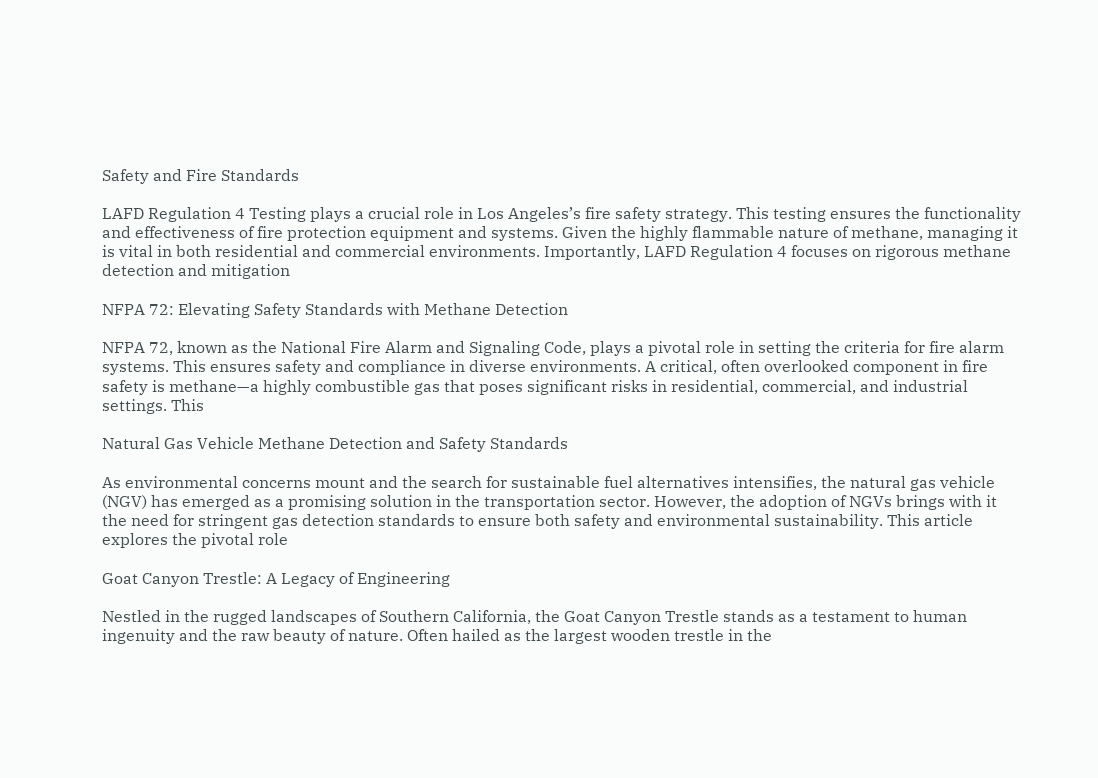Safety and Fire Standards

LAFD Regulation 4 Testing plays a crucial role in Los Angeles’s fire safety strategy. This testing ensures the functionality and effectiveness of fire protection equipment and systems. Given the highly flammable nature of methane, managing it is vital in both residential and commercial environments. Importantly, LAFD Regulation 4 focuses on rigorous methane detection and mitigation

NFPA 72: Elevating Safety Standards with Methane Detection

NFPA 72, known as the National Fire Alarm and Signaling Code, plays a pivotal role in setting the criteria for fire alarm systems. This ensures safety and compliance in diverse environments. A critical, often overlooked component in fire safety is methane—a highly combustible gas that poses significant risks in residential, commercial, and industrial settings. This

Natural Gas Vehicle Methane Detection and Safety Standards

As environmental concerns mount and the search for sustainable fuel alternatives intensifies, the natural gas vehicle (NGV) has emerged as a promising solution in the transportation sector. However, the adoption of NGVs brings with it the need for stringent gas detection standards to ensure both safety and environmental sustainability. This article explores the pivotal role

Goat Canyon Trestle: A Legacy of Engineering

Nestled in the rugged landscapes of Southern California, the Goat Canyon Trestle stands as a testament to human ingenuity and the raw beauty of nature. Often hailed as the largest wooden trestle in the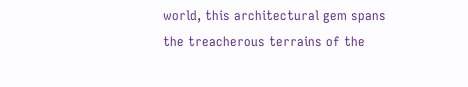world, this architectural gem spans the treacherous terrains of the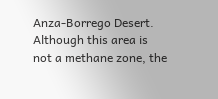Anza-Borrego Desert. Although this area is not a methane zone, the